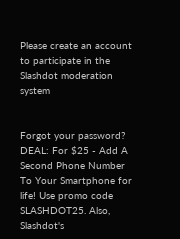Please create an account to participate in the Slashdot moderation system


Forgot your password?
DEAL: For $25 - Add A Second Phone Number To Your Smartphone for life! Use promo code SLASHDOT25. Also, Slashdot's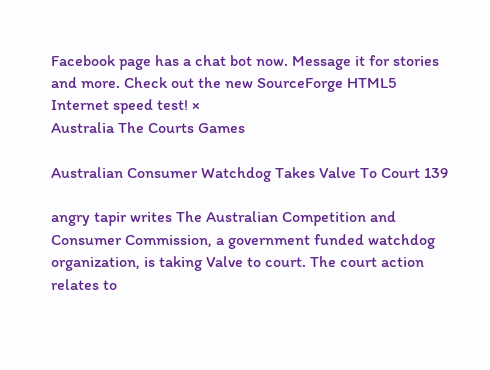Facebook page has a chat bot now. Message it for stories and more. Check out the new SourceForge HTML5 Internet speed test! ×
Australia The Courts Games

Australian Consumer Watchdog Takes Valve To Court 139

angry tapir writes The Australian Competition and Consumer Commission, a government funded watchdog organization, is taking Valve to court. The court action relates to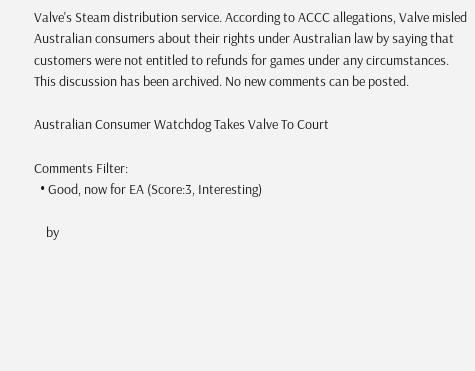Valve's Steam distribution service. According to ACCC allegations, Valve misled Australian consumers about their rights under Australian law by saying that customers were not entitled to refunds for games under any circumstances.
This discussion has been archived. No new comments can be posted.

Australian Consumer Watchdog Takes Valve To Court

Comments Filter:
  • Good, now for EA (Score:3, Interesting)

    by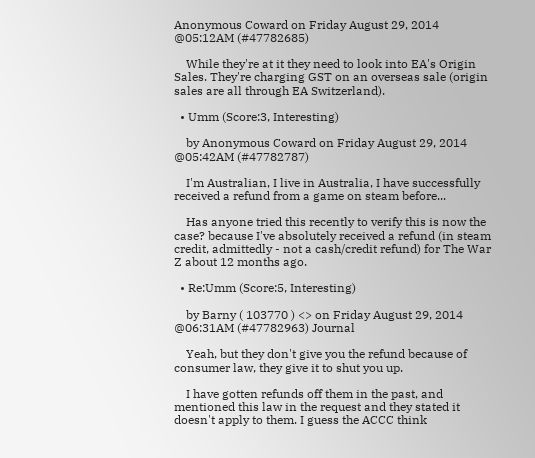Anonymous Coward on Friday August 29, 2014 @05:12AM (#47782685)

    While they're at it they need to look into EA's Origin Sales. They're charging GST on an overseas sale (origin sales are all through EA Switzerland).

  • Umm (Score:3, Interesting)

    by Anonymous Coward on Friday August 29, 2014 @05:42AM (#47782787)

    I'm Australian, I live in Australia, I have successfully received a refund from a game on steam before...

    Has anyone tried this recently to verify this is now the case? because I've absolutely received a refund (in steam credit, admittedly - not a cash/credit refund) for The War Z about 12 months ago.

  • Re:Umm (Score:5, Interesting)

    by Barny ( 103770 ) <> on Friday August 29, 2014 @06:31AM (#47782963) Journal

    Yeah, but they don't give you the refund because of consumer law, they give it to shut you up.

    I have gotten refunds off them in the past, and mentioned this law in the request and they stated it doesn't apply to them. I guess the ACCC think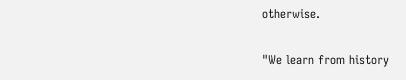otherwise.

"We learn from history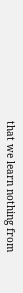that we learn nothing from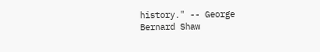history." -- George Bernard Shaw